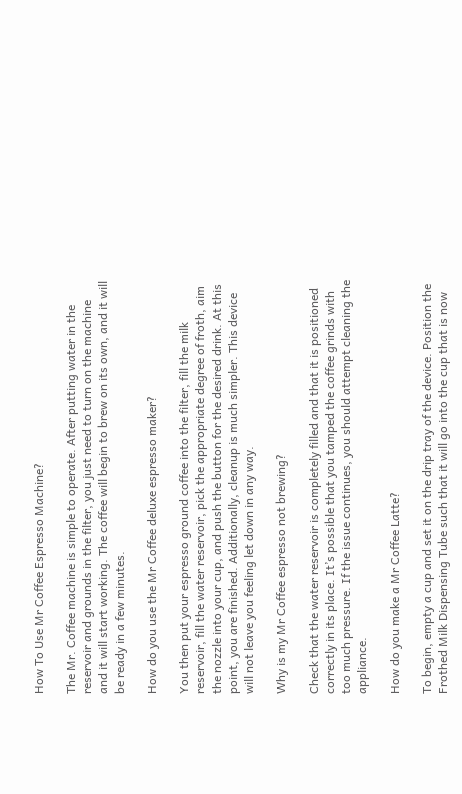How To Use Mr Coffee Espresso Machine?

The Mr. Coffee machine is simple to operate. After putting water in the reservoir and grounds in the filter, you just need to turn on the machine and it will start working. The coffee will begin to brew on its own, and it will be ready in a few minutes.

How do you use the Mr Coffee deluxe espresso maker?

You then put your espresso ground coffee into the filter, fill the milk reservoir, fill the water reservoir, pick the appropriate degree of froth, aim the nozzle into your cup, and push the button for the desired drink. At this point, you are finished. Additionally, cleanup is much simpler. This device will not leave you feeling let down in any way.

Why is my Mr Coffee espresso not brewing?

Check that the water reservoir is completely filled and that it is positioned correctly in its place. It’s possible that you tamped the coffee grinds with too much pressure. If the issue continues, you should attempt cleaning the appliance.

How do you make a Mr Coffee Latte?

To begin, empty a cup and set it on the drip tray of the device. Position the Frothed Milk Dispensing Tube such that it will go into the cup that is now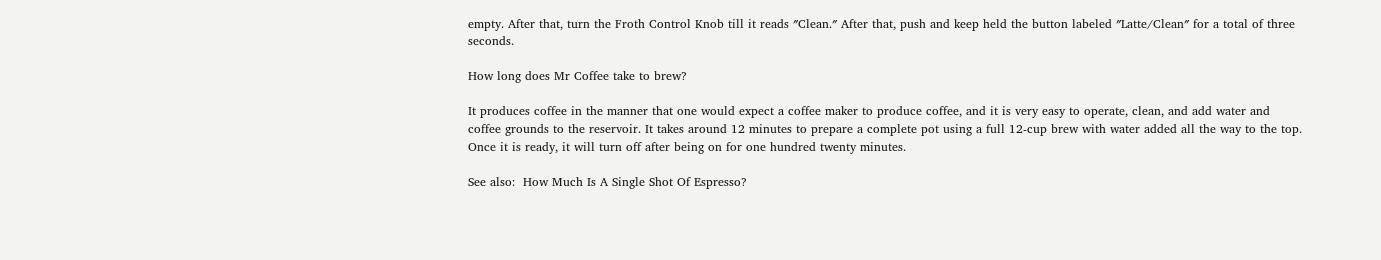empty. After that, turn the Froth Control Knob till it reads ″Clean.″ After that, push and keep held the button labeled ″Latte/Clean″ for a total of three seconds.

How long does Mr Coffee take to brew?

It produces coffee in the manner that one would expect a coffee maker to produce coffee, and it is very easy to operate, clean, and add water and coffee grounds to the reservoir. It takes around 12 minutes to prepare a complete pot using a full 12-cup brew with water added all the way to the top. Once it is ready, it will turn off after being on for one hundred twenty minutes.

See also:  How Much Is A Single Shot Of Espresso?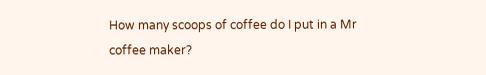How many scoops of coffee do I put in a Mr coffee maker?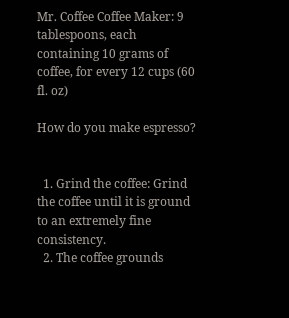Mr. Coffee Coffee Maker: 9 tablespoons, each containing 10 grams of coffee, for every 12 cups (60 fl. oz)

How do you make espresso?


  1. Grind the coffee: Grind the coffee until it is ground to an extremely fine consistency.
  2. The coffee grounds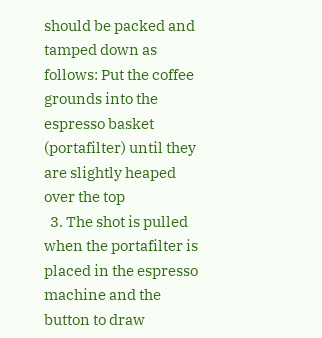should be packed and tamped down as follows: Put the coffee grounds into the espresso basket (portafilter) until they are slightly heaped over the top
  3. The shot is pulled when the portafilter is placed in the espresso machine and the button to draw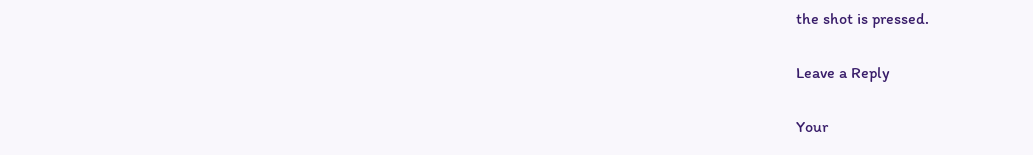the shot is pressed.

Leave a Reply

Your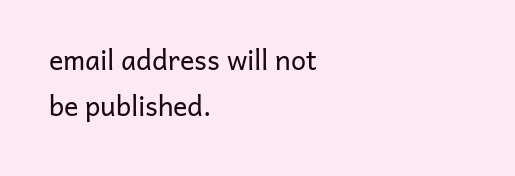email address will not be published.